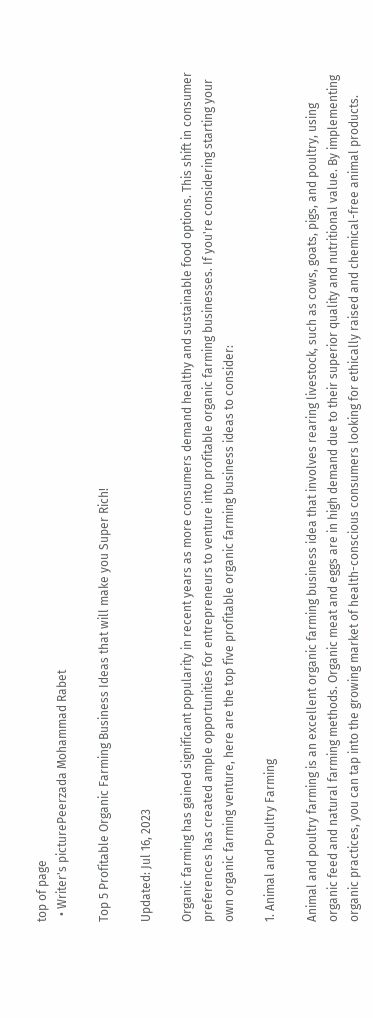top of page
  • Writer's picturePeerzada Mohammad Rabet

Top 5 Profitable Organic Farming Business Ideas that will make you Super Rich!

Updated: Jul 16, 2023

Organic farming has gained significant popularity in recent years as more consumers demand healthy and sustainable food options. This shift in consumer preferences has created ample opportunities for entrepreneurs to venture into profitable organic farming businesses. If you're considering starting your own organic farming venture, here are the top five profitable organic farming business ideas to consider:

1. Animal and Poultry Farming

Animal and poultry farming is an excellent organic farming business idea that involves rearing livestock, such as cows, goats, pigs, and poultry, using organic feed and natural farming methods. Organic meat and eggs are in high demand due to their superior quality and nutritional value. By implementing organic practices, you can tap into the growing market of health-conscious consumers looking for ethically raised and chemical-free animal products.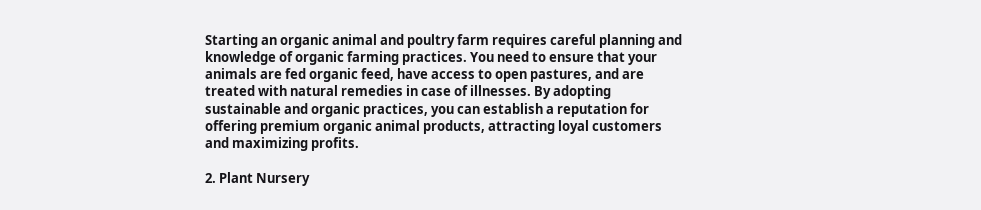Starting an organic animal and poultry farm requires careful planning and knowledge of organic farming practices. You need to ensure that your animals are fed organic feed, have access to open pastures, and are treated with natural remedies in case of illnesses. By adopting sustainable and organic practices, you can establish a reputation for offering premium organic animal products, attracting loyal customers and maximizing profits.

2. Plant Nursery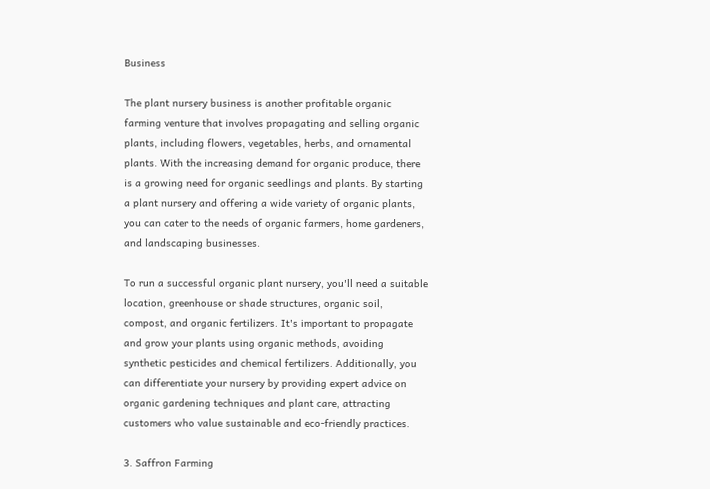Business

The plant nursery business is another profitable organic farming venture that involves propagating and selling organic plants, including flowers, vegetables, herbs, and ornamental plants. With the increasing demand for organic produce, there is a growing need for organic seedlings and plants. By starting a plant nursery and offering a wide variety of organic plants, you can cater to the needs of organic farmers, home gardeners, and landscaping businesses.

To run a successful organic plant nursery, you'll need a suitable location, greenhouse or shade structures, organic soil, compost, and organic fertilizers. It's important to propagate and grow your plants using organic methods, avoiding synthetic pesticides and chemical fertilizers. Additionally, you can differentiate your nursery by providing expert advice on organic gardening techniques and plant care, attracting customers who value sustainable and eco-friendly practices.

3. Saffron Farming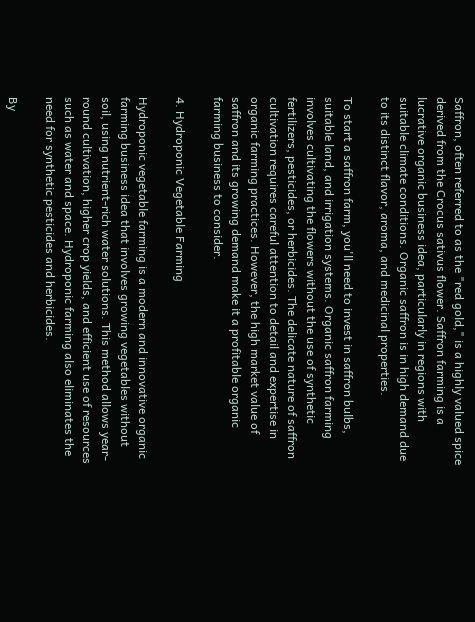Saffron, often referred to as the "red gold," is a highly valued spice derived from the Crocus sativus flower. Saffron farming is a lucrative organic business idea, particularly in regions with suitable climate conditions. Organic saffron is in high demand due to its distinct flavor, aroma, and medicinal properties.

To start a saffron farm, you'll need to invest in saffron bulbs, suitable land, and irrigation systems. Organic saffron farming involves cultivating the flowers without the use of synthetic fertilizers, pesticides, or herbicides. The delicate nature of saffron cultivation requires careful attention to detail and expertise in organic farming practices. However, the high market value of saffron and its growing demand make it a profitable organic farming business to consider.

4. Hydroponic Vegetable Farming

Hydroponic vegetable farming is a modern and innovative organic farming business idea that involves growing vegetables without soil, using nutrient-rich water solutions. This method allows year-round cultivation, higher crop yields, and efficient use of resources such as water and space. Hydroponic farming also eliminates the need for synthetic pesticides and herbicides.

By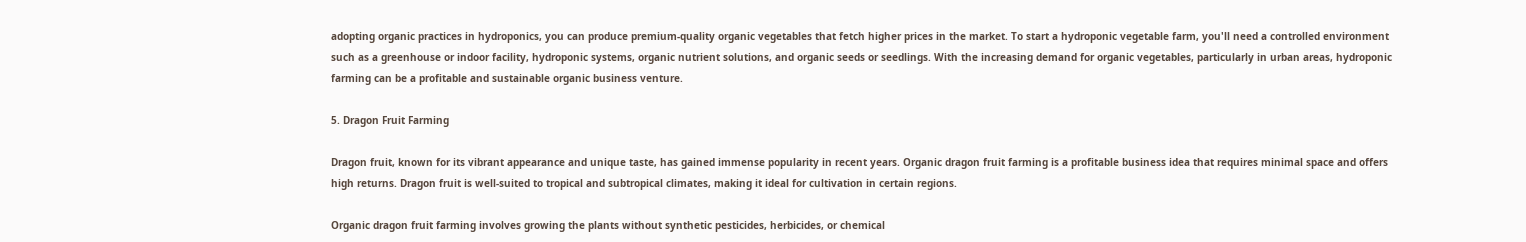adopting organic practices in hydroponics, you can produce premium-quality organic vegetables that fetch higher prices in the market. To start a hydroponic vegetable farm, you'll need a controlled environment such as a greenhouse or indoor facility, hydroponic systems, organic nutrient solutions, and organic seeds or seedlings. With the increasing demand for organic vegetables, particularly in urban areas, hydroponic farming can be a profitable and sustainable organic business venture.

5. Dragon Fruit Farming

Dragon fruit, known for its vibrant appearance and unique taste, has gained immense popularity in recent years. Organic dragon fruit farming is a profitable business idea that requires minimal space and offers high returns. Dragon fruit is well-suited to tropical and subtropical climates, making it ideal for cultivation in certain regions.

Organic dragon fruit farming involves growing the plants without synthetic pesticides, herbicides, or chemical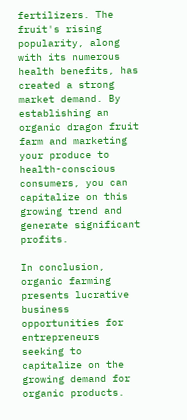fertilizers. The fruit's rising popularity, along with its numerous health benefits, has created a strong market demand. By establishing an organic dragon fruit farm and marketing your produce to health-conscious consumers, you can capitalize on this growing trend and generate significant profits.

In conclusion, organic farming presents lucrative business opportunities for entrepreneurs seeking to capitalize on the growing demand for organic products.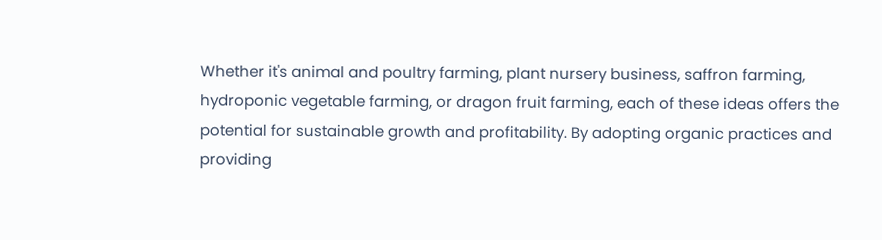Whether it's animal and poultry farming, plant nursery business, saffron farming, hydroponic vegetable farming, or dragon fruit farming, each of these ideas offers the potential for sustainable growth and profitability. By adopting organic practices and providing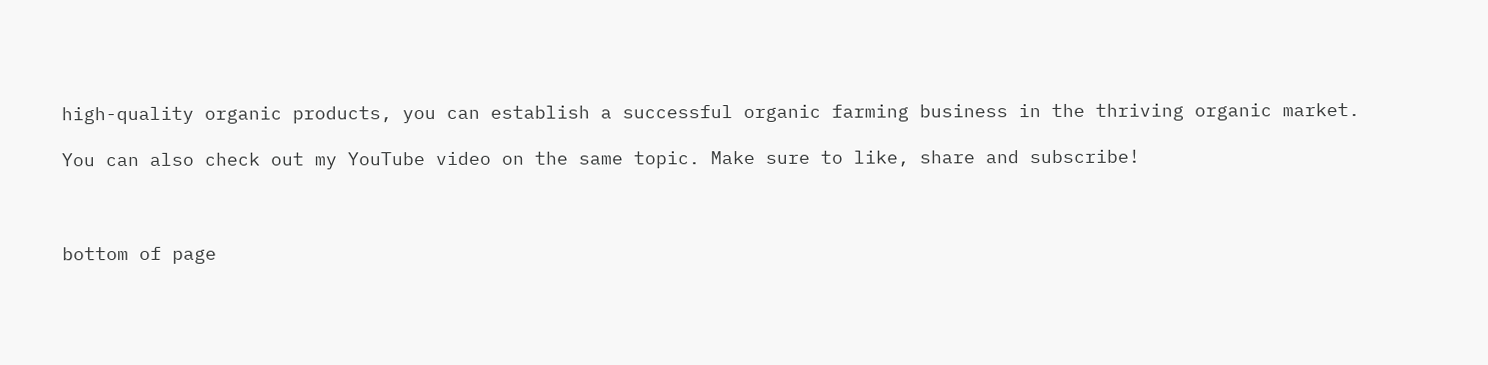high-quality organic products, you can establish a successful organic farming business in the thriving organic market.

You can also check out my YouTube video on the same topic. Make sure to like, share and subscribe!



bottom of page